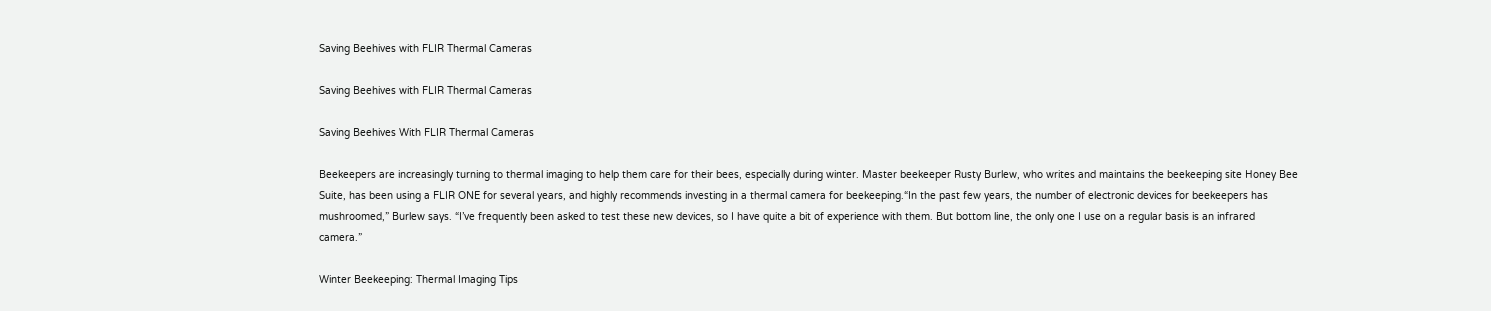Saving Beehives with FLIR Thermal Cameras

Saving Beehives with FLIR Thermal Cameras

Saving Beehives With FLIR Thermal Cameras

Beekeepers are increasingly turning to thermal imaging to help them care for their bees, especially during winter. Master beekeeper Rusty Burlew, who writes and maintains the beekeeping site Honey Bee Suite, has been using a FLIR ONE for several years, and highly recommends investing in a thermal camera for beekeeping.“In the past few years, the number of electronic devices for beekeepers has mushroomed,” Burlew says. “I’ve frequently been asked to test these new devices, so I have quite a bit of experience with them. But bottom line, the only one I use on a regular basis is an infrared camera.”

Winter Beekeeping: Thermal Imaging Tips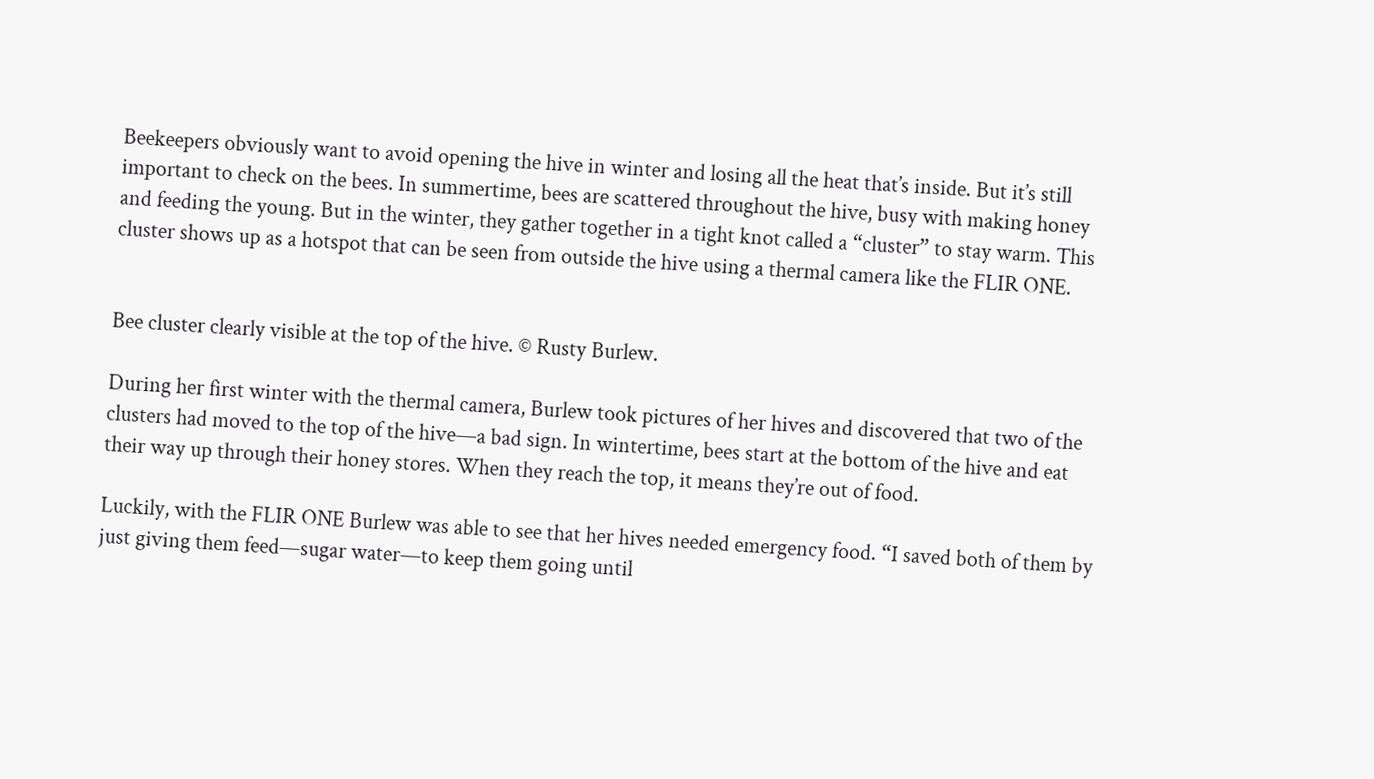Beekeepers obviously want to avoid opening the hive in winter and losing all the heat that’s inside. But it’s still important to check on the bees. In summertime, bees are scattered throughout the hive, busy with making honey and feeding the young. But in the winter, they gather together in a tight knot called a “cluster” to stay warm. This cluster shows up as a hotspot that can be seen from outside the hive using a thermal camera like the FLIR ONE.


Bee cluster clearly visible at the top of the hive. © Rusty Burlew.

During her first winter with the thermal camera, Burlew took pictures of her hives and discovered that two of the clusters had moved to the top of the hive—a bad sign. In wintertime, bees start at the bottom of the hive and eat their way up through their honey stores. When they reach the top, it means they’re out of food.

Luckily, with the FLIR ONE Burlew was able to see that her hives needed emergency food. “I saved both of them by just giving them feed—sugar water—to keep them going until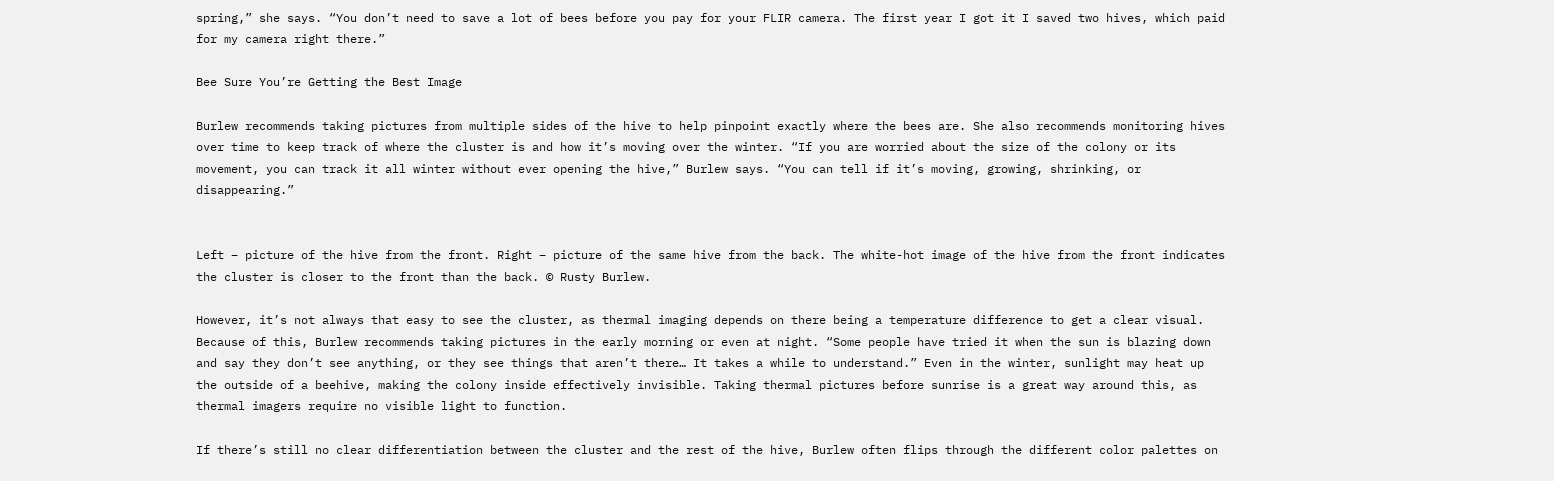spring,” she says. “You don’t need to save a lot of bees before you pay for your FLIR camera. The first year I got it I saved two hives, which paid for my camera right there.”

Bee Sure You’re Getting the Best Image

Burlew recommends taking pictures from multiple sides of the hive to help pinpoint exactly where the bees are. She also recommends monitoring hives over time to keep track of where the cluster is and how it’s moving over the winter. “If you are worried about the size of the colony or its movement, you can track it all winter without ever opening the hive,” Burlew says. “You can tell if it’s moving, growing, shrinking, or disappearing.”


Left – picture of the hive from the front. Right – picture of the same hive from the back. The white-hot image of the hive from the front indicates the cluster is closer to the front than the back. © Rusty Burlew.

However, it’s not always that easy to see the cluster, as thermal imaging depends on there being a temperature difference to get a clear visual. Because of this, Burlew recommends taking pictures in the early morning or even at night. “Some people have tried it when the sun is blazing down and say they don’t see anything, or they see things that aren’t there… It takes a while to understand.” Even in the winter, sunlight may heat up the outside of a beehive, making the colony inside effectively invisible. Taking thermal pictures before sunrise is a great way around this, as thermal imagers require no visible light to function.

If there’s still no clear differentiation between the cluster and the rest of the hive, Burlew often flips through the different color palettes on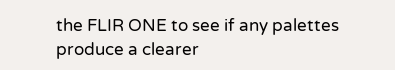the FLIR ONE to see if any palettes produce a clearer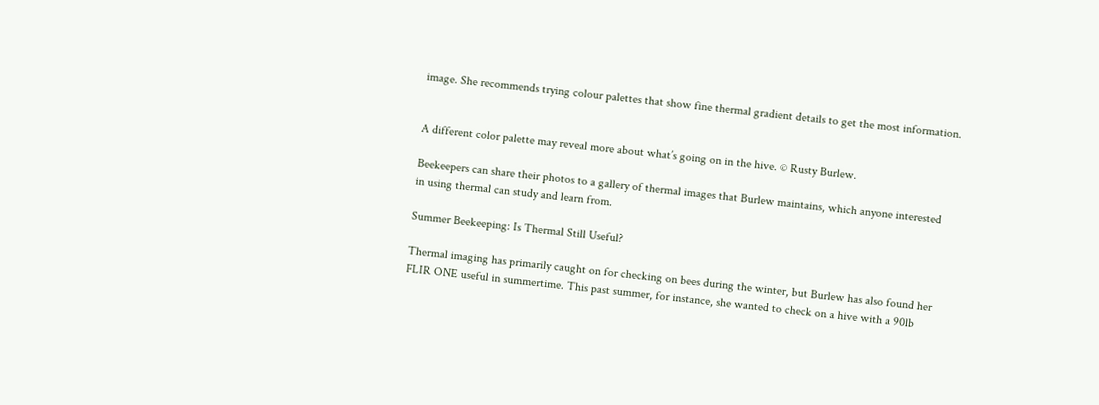image. She recommends trying colour palettes that show fine thermal gradient details to get the most information.


A different color palette may reveal more about what’s going on in the hive. © Rusty Burlew.

Beekeepers can share their photos to a gallery of thermal images that Burlew maintains, which anyone interested in using thermal can study and learn from.

Summer Beekeeping: Is Thermal Still Useful?

Thermal imaging has primarily caught on for checking on bees during the winter, but Burlew has also found her FLIR ONE useful in summertime. This past summer, for instance, she wanted to check on a hive with a 90lb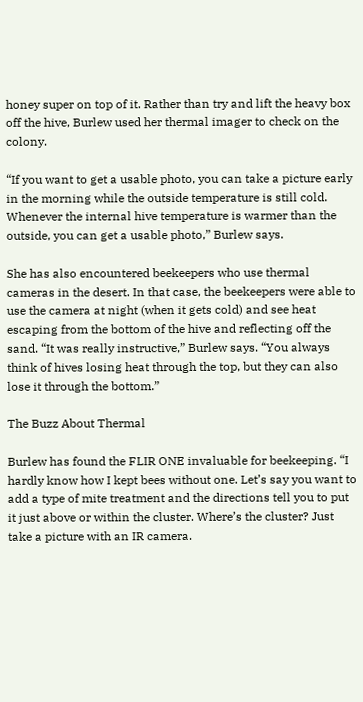honey super on top of it. Rather than try and lift the heavy box off the hive, Burlew used her thermal imager to check on the colony.

“If you want to get a usable photo, you can take a picture early in the morning while the outside temperature is still cold. Whenever the internal hive temperature is warmer than the outside, you can get a usable photo,” Burlew says.

She has also encountered beekeepers who use thermal cameras in the desert. In that case, the beekeepers were able to use the camera at night (when it gets cold) and see heat escaping from the bottom of the hive and reflecting off the sand. “It was really instructive,” Burlew says. “You always think of hives losing heat through the top, but they can also lose it through the bottom.”

The Buzz About Thermal

Burlew has found the FLIR ONE invaluable for beekeeping. “I hardly know how I kept bees without one. Let’s say you want to add a type of mite treatment and the directions tell you to put it just above or within the cluster. Where’s the cluster? Just take a picture with an IR camera.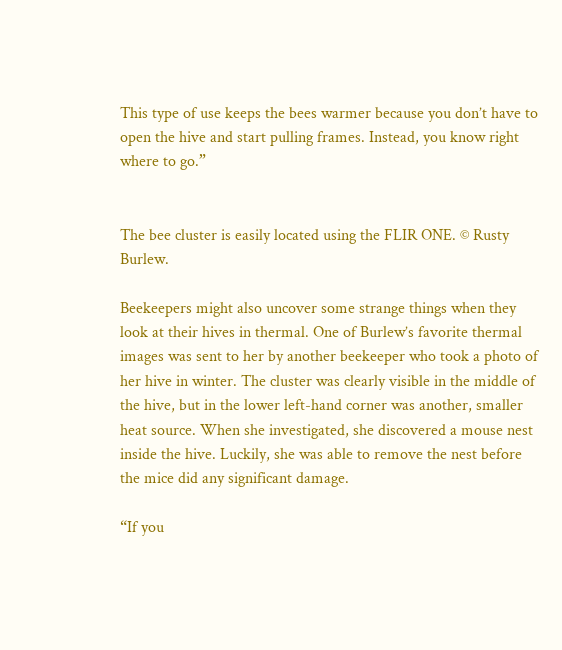This type of use keeps the bees warmer because you don’t have to open the hive and start pulling frames. Instead, you know right where to go.”


The bee cluster is easily located using the FLIR ONE. © Rusty Burlew.

Beekeepers might also uncover some strange things when they look at their hives in thermal. One of Burlew’s favorite thermal images was sent to her by another beekeeper who took a photo of her hive in winter. The cluster was clearly visible in the middle of the hive, but in the lower left-hand corner was another, smaller heat source. When she investigated, she discovered a mouse nest inside the hive. Luckily, she was able to remove the nest before the mice did any significant damage.

“If you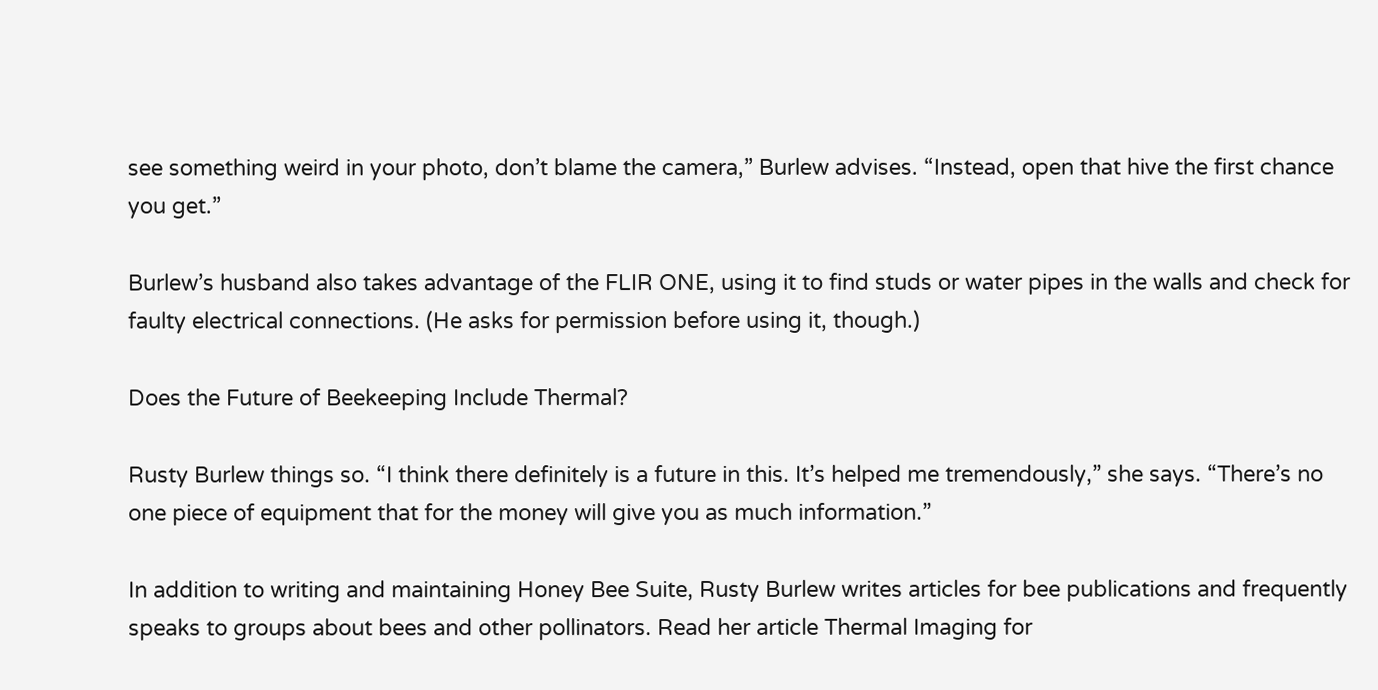see something weird in your photo, don’t blame the camera,” Burlew advises. “Instead, open that hive the first chance you get.”

Burlew’s husband also takes advantage of the FLIR ONE, using it to find studs or water pipes in the walls and check for faulty electrical connections. (He asks for permission before using it, though.)

Does the Future of Beekeeping Include Thermal?

Rusty Burlew things so. “I think there definitely is a future in this. It’s helped me tremendously,” she says. “There’s no one piece of equipment that for the money will give you as much information.”

In addition to writing and maintaining Honey Bee Suite, Rusty Burlew writes articles for bee publications and frequently speaks to groups about bees and other pollinators. Read her article Thermal Imaging for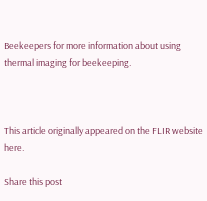Beekeepers for more information about using thermal imaging for beekeeping.



This article originally appeared on the FLIR website here.

Share this post